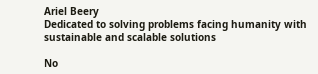Ariel Beery
Dedicated to solving problems facing humanity with sustainable and scalable solutions

No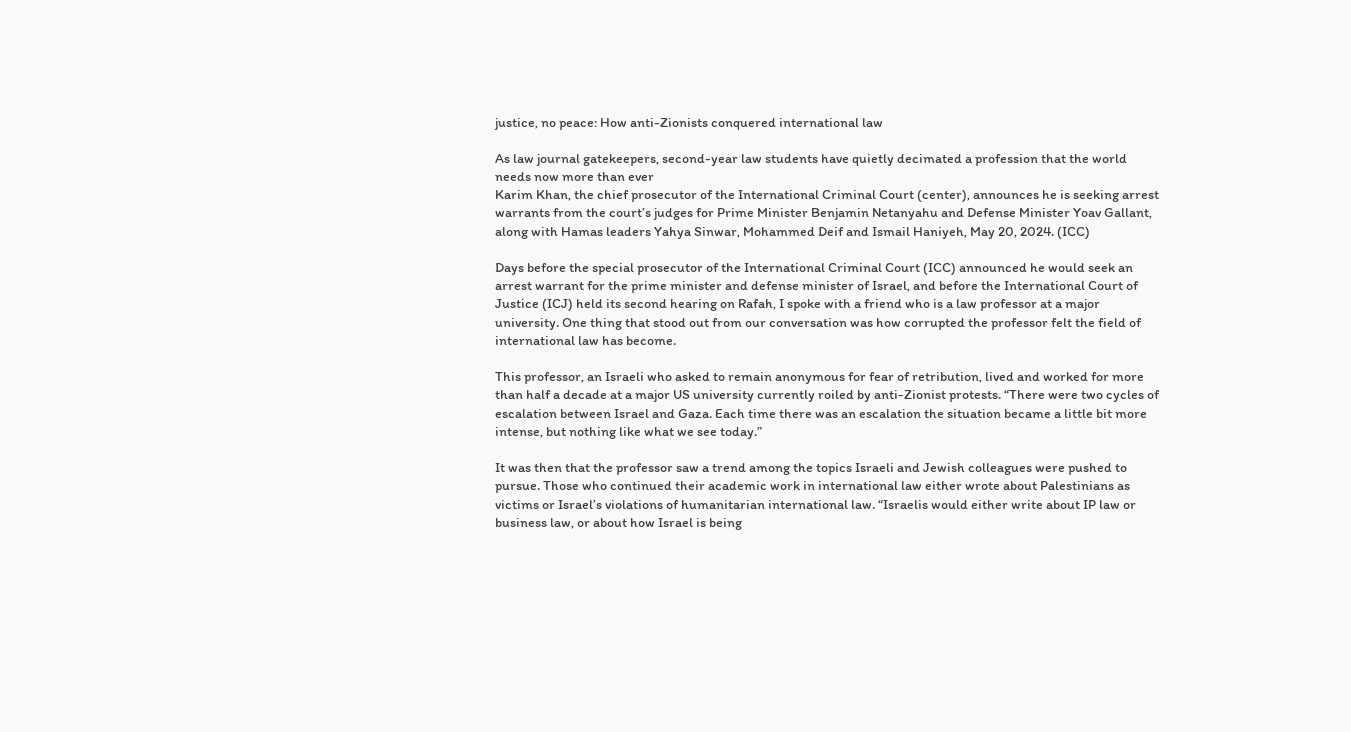justice, no peace: How anti-Zionists conquered international law

As law journal gatekeepers, second-year law students have quietly decimated a profession that the world needs now more than ever
Karim Khan, the chief prosecutor of the International Criminal Court (center), announces he is seeking arrest warrants from the court’s judges for Prime Minister Benjamin Netanyahu and Defense Minister Yoav Gallant, along with Hamas leaders Yahya Sinwar, Mohammed Deif and Ismail Haniyeh, May 20, 2024. (ICC)

Days before the special prosecutor of the International Criminal Court (ICC) announced he would seek an arrest warrant for the prime minister and defense minister of Israel, and before the International Court of Justice (ICJ) held its second hearing on Rafah, I spoke with a friend who is a law professor at a major university. One thing that stood out from our conversation was how corrupted the professor felt the field of international law has become.

This professor, an Israeli who asked to remain anonymous for fear of retribution, lived and worked for more than half a decade at a major US university currently roiled by anti-Zionist protests. “There were two cycles of escalation between Israel and Gaza. Each time there was an escalation the situation became a little bit more intense, but nothing like what we see today.”

It was then that the professor saw a trend among the topics Israeli and Jewish colleagues were pushed to pursue. Those who continued their academic work in international law either wrote about Palestinians as victims or Israel’s violations of humanitarian international law. “Israelis would either write about IP law or business law, or about how Israel is being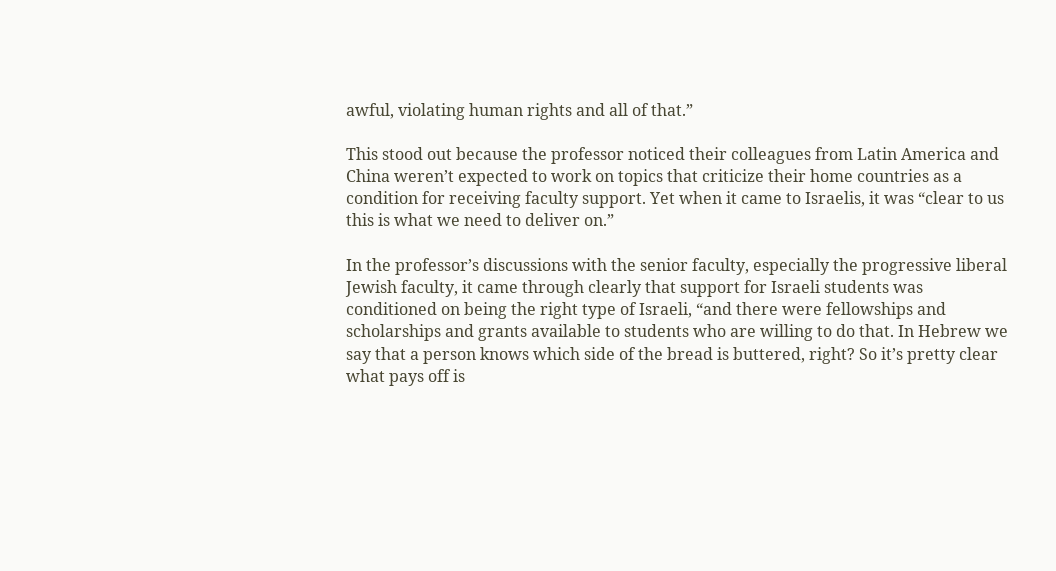awful, violating human rights and all of that.”

This stood out because the professor noticed their colleagues from Latin America and China weren’t expected to work on topics that criticize their home countries as a condition for receiving faculty support. Yet when it came to Israelis, it was “clear to us this is what we need to deliver on.”

In the professor’s discussions with the senior faculty, especially the progressive liberal Jewish faculty, it came through clearly that support for Israeli students was conditioned on being the right type of Israeli, “and there were fellowships and scholarships and grants available to students who are willing to do that. In Hebrew we say that a person knows which side of the bread is buttered, right? So it’s pretty clear what pays off is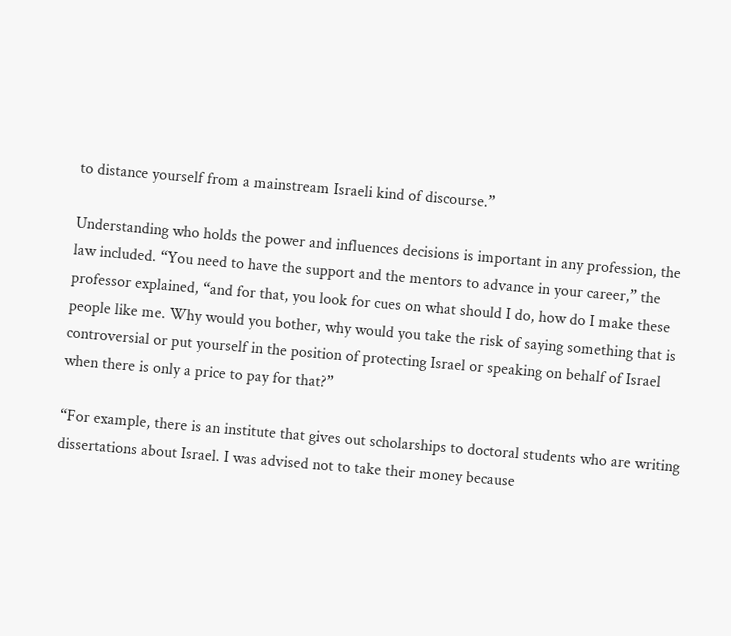to distance yourself from a mainstream Israeli kind of discourse.”

Understanding who holds the power and influences decisions is important in any profession, the law included. “You need to have the support and the mentors to advance in your career,” the professor explained, “and for that, you look for cues on what should I do, how do I make these people like me. Why would you bother, why would you take the risk of saying something that is controversial or put yourself in the position of protecting Israel or speaking on behalf of Israel when there is only a price to pay for that?”

“For example, there is an institute that gives out scholarships to doctoral students who are writing dissertations about Israel. I was advised not to take their money because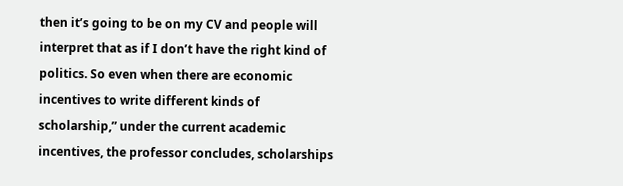then it’s going to be on my CV and people will interpret that as if I don’t have the right kind of politics. So even when there are economic incentives to write different kinds of scholarship,” under the current academic incentives, the professor concludes, scholarships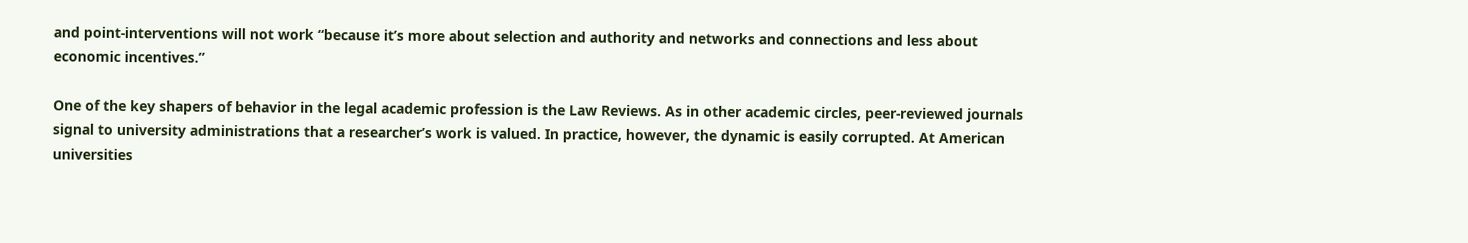and point-interventions will not work “because it’s more about selection and authority and networks and connections and less about economic incentives.”

One of the key shapers of behavior in the legal academic profession is the Law Reviews. As in other academic circles, peer-reviewed journals signal to university administrations that a researcher’s work is valued. In practice, however, the dynamic is easily corrupted. At American universities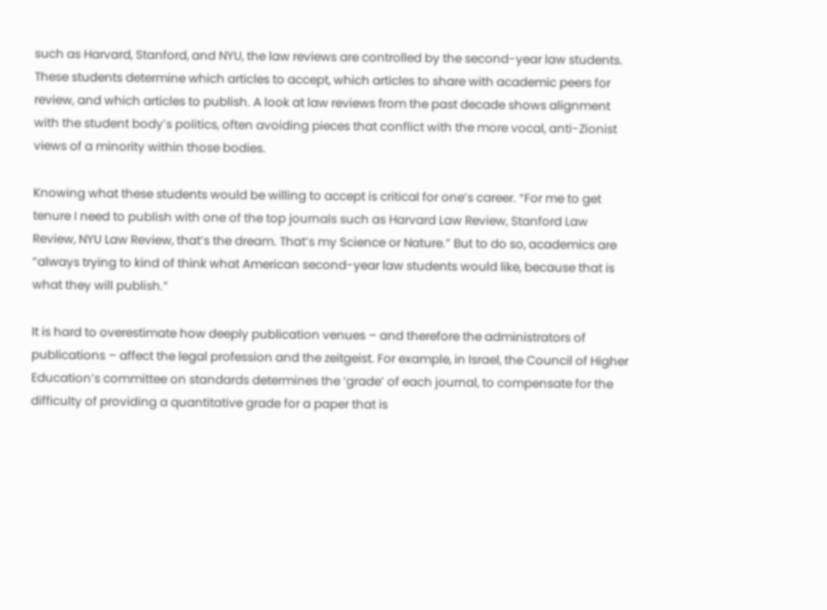such as Harvard, Stanford, and NYU, the law reviews are controlled by the second-year law students. These students determine which articles to accept, which articles to share with academic peers for review, and which articles to publish. A look at law reviews from the past decade shows alignment with the student body’s politics, often avoiding pieces that conflict with the more vocal, anti-Zionist views of a minority within those bodies.

Knowing what these students would be willing to accept is critical for one’s career. “For me to get tenure I need to publish with one of the top journals such as Harvard Law Review, Stanford Law Review, NYU Law Review, that’s the dream. That’s my Science or Nature.” But to do so, academics are “always trying to kind of think what American second-year law students would like, because that is what they will publish.”

It is hard to overestimate how deeply publication venues – and therefore the administrators of publications – affect the legal profession and the zeitgeist. For example, in Israel, the Council of Higher Education’s committee on standards determines the ‘grade’ of each journal, to compensate for the difficulty of providing a quantitative grade for a paper that is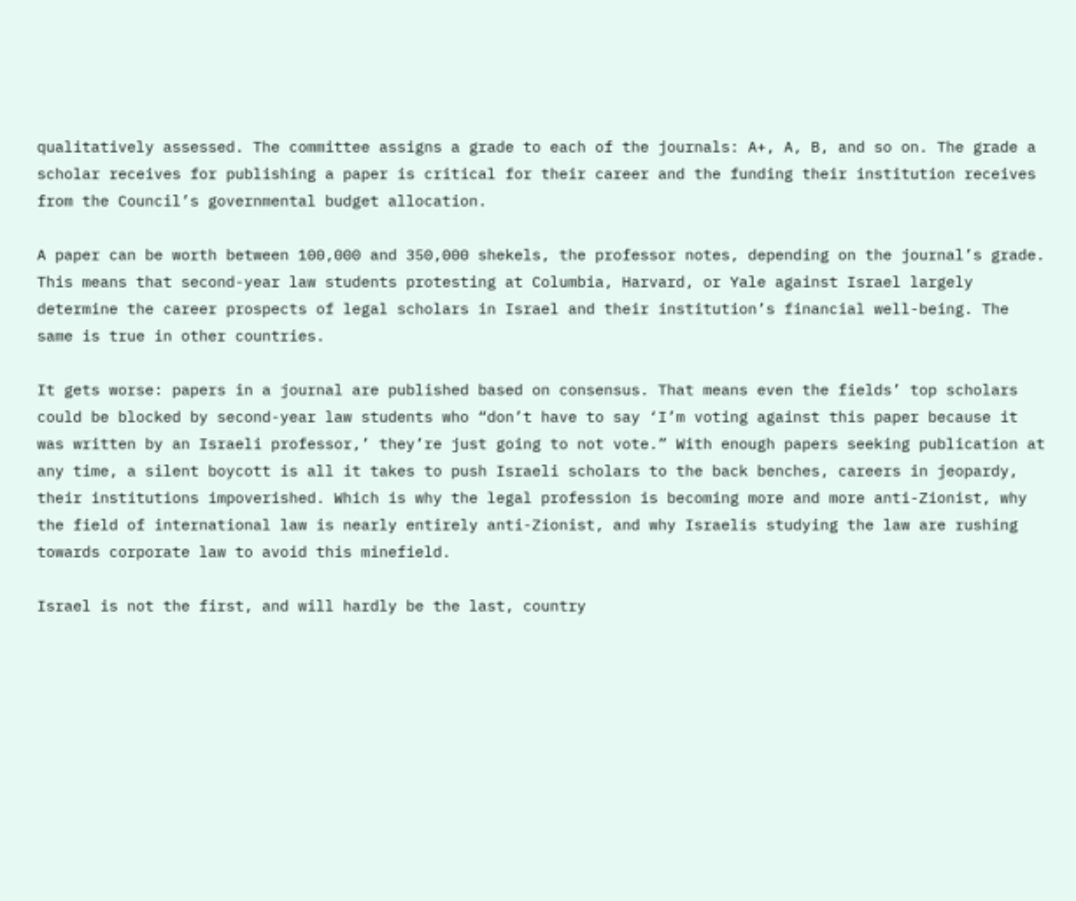qualitatively assessed. The committee assigns a grade to each of the journals: A+, A, B, and so on. The grade a scholar receives for publishing a paper is critical for their career and the funding their institution receives from the Council’s governmental budget allocation.

A paper can be worth between 100,000 and 350,000 shekels, the professor notes, depending on the journal’s grade. This means that second-year law students protesting at Columbia, Harvard, or Yale against Israel largely determine the career prospects of legal scholars in Israel and their institution’s financial well-being. The same is true in other countries.

It gets worse: papers in a journal are published based on consensus. That means even the fields’ top scholars could be blocked by second-year law students who “don’t have to say ‘I’m voting against this paper because it was written by an Israeli professor,’ they’re just going to not vote.” With enough papers seeking publication at any time, a silent boycott is all it takes to push Israeli scholars to the back benches, careers in jeopardy, their institutions impoverished. Which is why the legal profession is becoming more and more anti-Zionist, why the field of international law is nearly entirely anti-Zionist, and why Israelis studying the law are rushing towards corporate law to avoid this minefield.

Israel is not the first, and will hardly be the last, country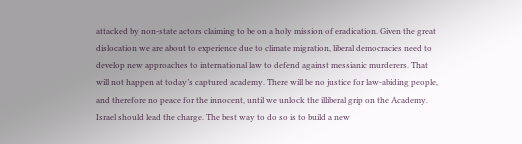attacked by non-state actors claiming to be on a holy mission of eradication. Given the great dislocation we are about to experience due to climate migration, liberal democracies need to develop new approaches to international law to defend against messianic murderers. That will not happen at today’s captured academy. There will be no justice for law-abiding people, and therefore no peace for the innocent, until we unlock the illiberal grip on the Academy. Israel should lead the charge. The best way to do so is to build a new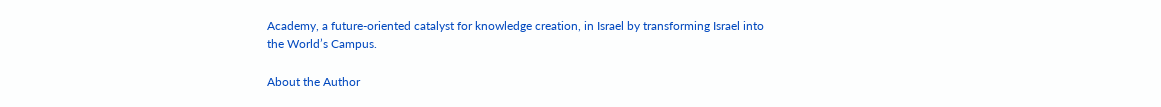Academy, a future-oriented catalyst for knowledge creation, in Israel by transforming Israel into the World’s Campus.

About the Author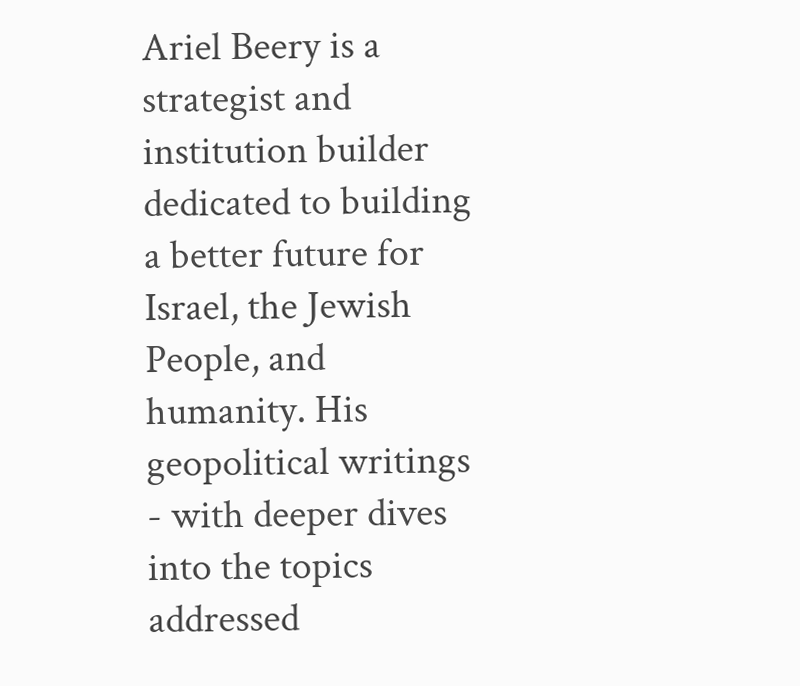Ariel Beery is a strategist and institution builder dedicated to building a better future for Israel, the Jewish People, and humanity. His geopolitical writings - with deeper dives into the topics addressed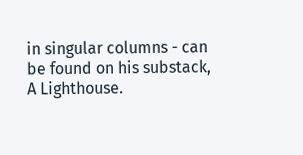in singular columns - can be found on his substack, A Lighthouse.